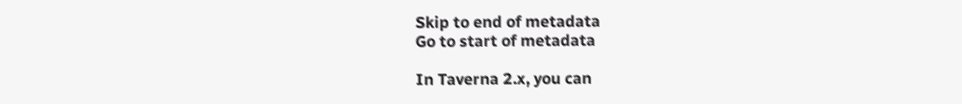Skip to end of metadata
Go to start of metadata

In Taverna 2.x, you can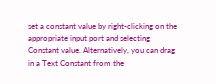set a constant value by right-clicking on the appropriate input port and selecting Constant value. Alternatively, you can drag in a Text Constant from the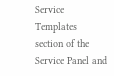Service Templates section of the Service Panel and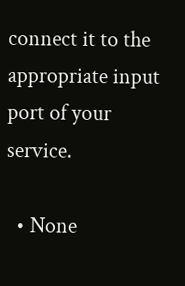connect it to the appropriate input port of your service.

  • None